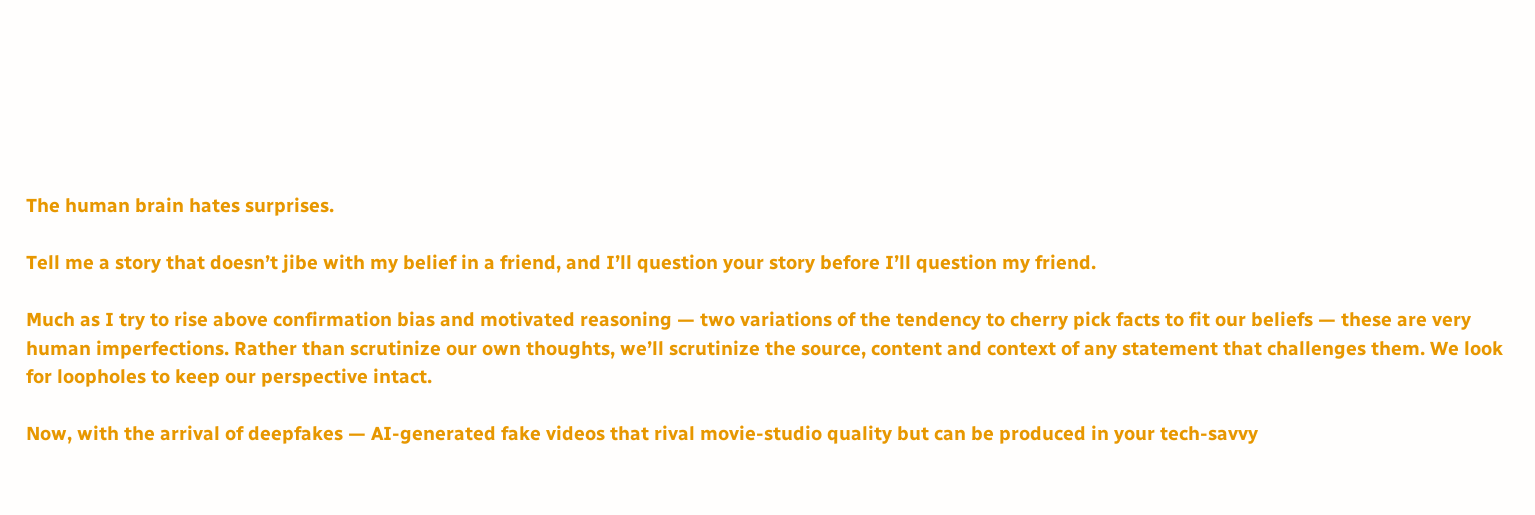The human brain hates surprises.

Tell me a story that doesn’t jibe with my belief in a friend, and I’ll question your story before I’ll question my friend.

Much as I try to rise above confirmation bias and motivated reasoning — two variations of the tendency to cherry pick facts to fit our beliefs — these are very human imperfections. Rather than scrutinize our own thoughts, we’ll scrutinize the source, content and context of any statement that challenges them. We look for loopholes to keep our perspective intact.

Now, with the arrival of deepfakes — AI-generated fake videos that rival movie-studio quality but can be produced in your tech-savvy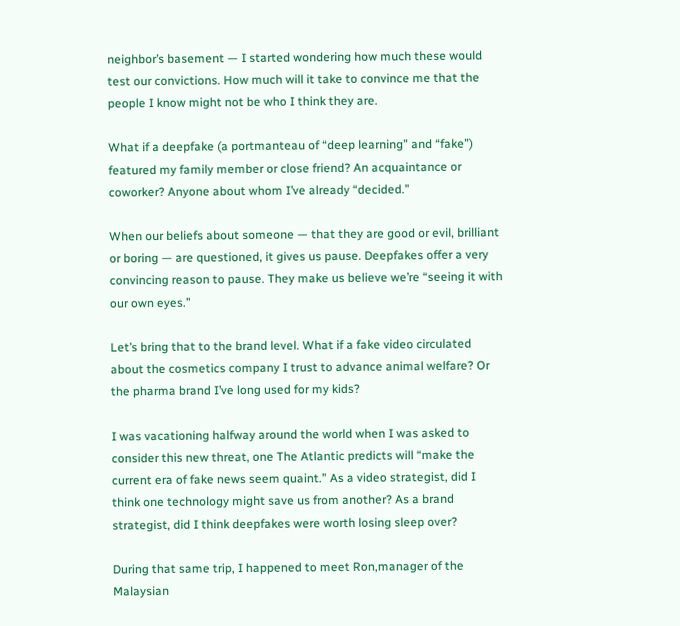neighbor’s basement — I started wondering how much these would test our convictions. How much will it take to convince me that the people I know might not be who I think they are.

What if a deepfake (a portmanteau of “deep learning” and “fake”) featured my family member or close friend? An acquaintance or coworker? Anyone about whom I’ve already “decided.”

When our beliefs about someone — that they are good or evil, brilliant or boring — are questioned, it gives us pause. Deepfakes offer a very convincing reason to pause. They make us believe we’re “seeing it with our own eyes.”

Let’s bring that to the brand level. What if a fake video circulated about the cosmetics company I trust to advance animal welfare? Or the pharma brand I’ve long used for my kids?

I was vacationing halfway around the world when I was asked to consider this new threat, one The Atlantic predicts will “make the current era of fake news seem quaint.” As a video strategist, did I think one technology might save us from another? As a brand strategist, did I think deepfakes were worth losing sleep over?

During that same trip, I happened to meet Ron,manager of the Malaysian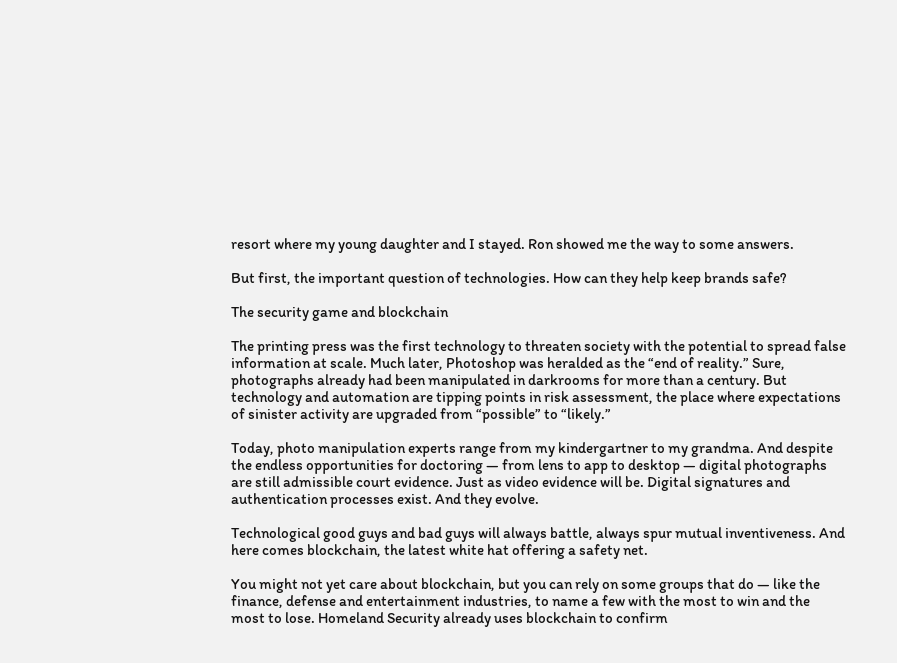resort where my young daughter and I stayed. Ron showed me the way to some answers.

But first, the important question of technologies. How can they help keep brands safe?

The security game and blockchain

The printing press was the first technology to threaten society with the potential to spread false information at scale. Much later, Photoshop was heralded as the “end of reality.” Sure, photographs already had been manipulated in darkrooms for more than a century. But technology and automation are tipping points in risk assessment, the place where expectations of sinister activity are upgraded from “possible” to “likely.”

Today, photo manipulation experts range from my kindergartner to my grandma. And despite the endless opportunities for doctoring — from lens to app to desktop — digital photographs are still admissible court evidence. Just as video evidence will be. Digital signatures and authentication processes exist. And they evolve.

Technological good guys and bad guys will always battle, always spur mutual inventiveness. And  here comes blockchain, the latest white hat offering a safety net.

You might not yet care about blockchain, but you can rely on some groups that do — like the finance, defense and entertainment industries, to name a few with the most to win and the most to lose. Homeland Security already uses blockchain to confirm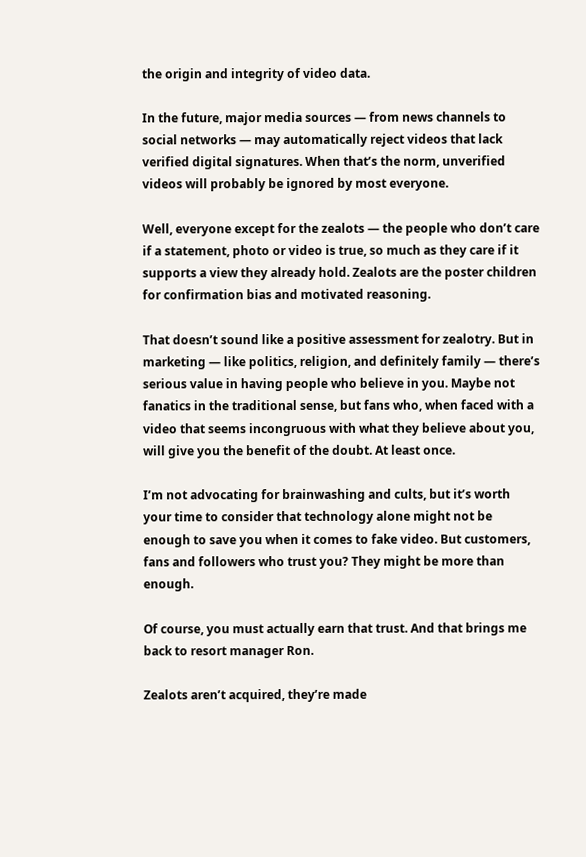the origin and integrity of video data.

In the future, major media sources — from news channels to social networks — may automatically reject videos that lack verified digital signatures. When that’s the norm, unverified videos will probably be ignored by most everyone.

Well, everyone except for the zealots — the people who don’t care if a statement, photo or video is true, so much as they care if it supports a view they already hold. Zealots are the poster children for confirmation bias and motivated reasoning.

That doesn’t sound like a positive assessment for zealotry. But in marketing — like politics, religion, and definitely family — there’s serious value in having people who believe in you. Maybe not fanatics in the traditional sense, but fans who, when faced with a video that seems incongruous with what they believe about you, will give you the benefit of the doubt. At least once.

I’m not advocating for brainwashing and cults, but it’s worth your time to consider that technology alone might not be enough to save you when it comes to fake video. But customers, fans and followers who trust you? They might be more than enough.

Of course, you must actually earn that trust. And that brings me back to resort manager Ron.

Zealots aren’t acquired, they’re made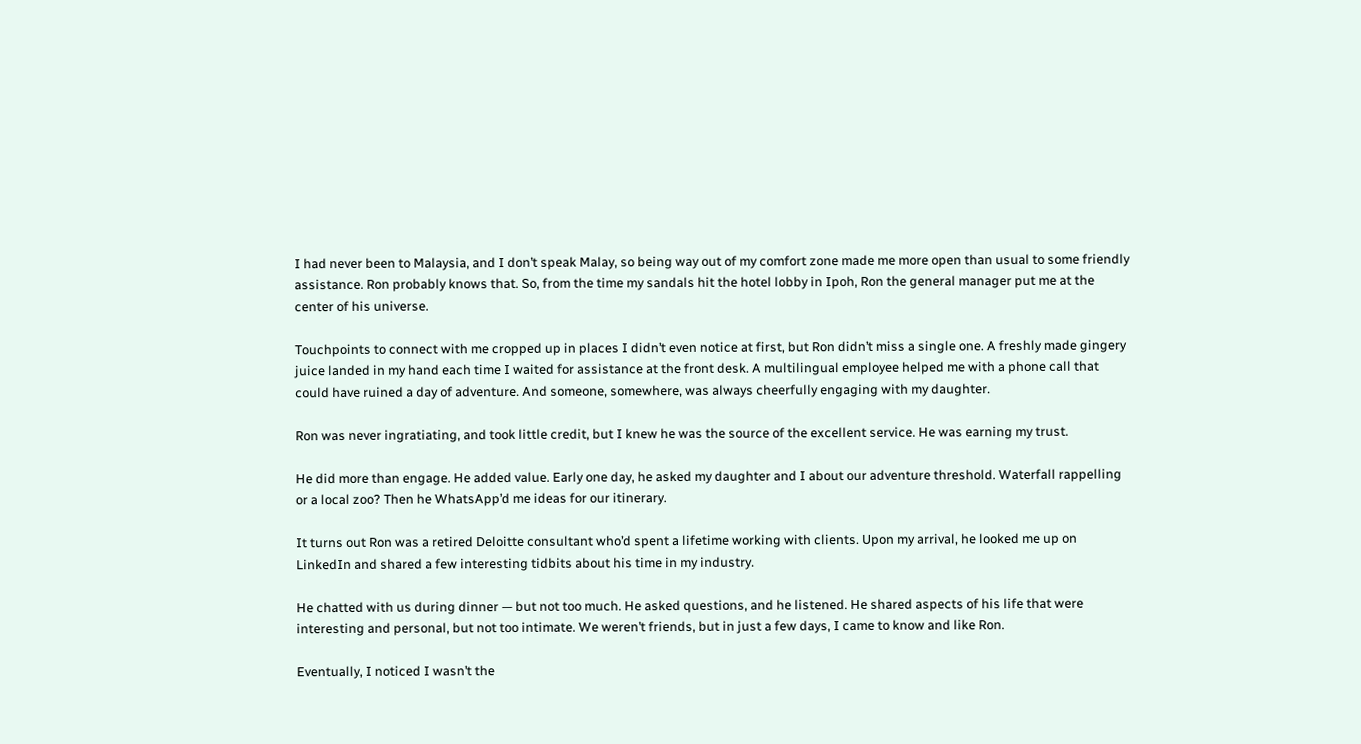I had never been to Malaysia, and I don’t speak Malay, so being way out of my comfort zone made me more open than usual to some friendly assistance. Ron probably knows that. So, from the time my sandals hit the hotel lobby in Ipoh, Ron the general manager put me at the center of his universe.

Touchpoints to connect with me cropped up in places I didn’t even notice at first, but Ron didn’t miss a single one. A freshly made gingery juice landed in my hand each time I waited for assistance at the front desk. A multilingual employee helped me with a phone call that could have ruined a day of adventure. And someone, somewhere, was always cheerfully engaging with my daughter.

Ron was never ingratiating, and took little credit, but I knew he was the source of the excellent service. He was earning my trust.

He did more than engage. He added value. Early one day, he asked my daughter and I about our adventure threshold. Waterfall rappelling or a local zoo? Then he WhatsApp’d me ideas for our itinerary.

It turns out Ron was a retired Deloitte consultant who’d spent a lifetime working with clients. Upon my arrival, he looked me up on LinkedIn and shared a few interesting tidbits about his time in my industry.

He chatted with us during dinner — but not too much. He asked questions, and he listened. He shared aspects of his life that were interesting and personal, but not too intimate. We weren’t friends, but in just a few days, I came to know and like Ron.

Eventually, I noticed I wasn’t the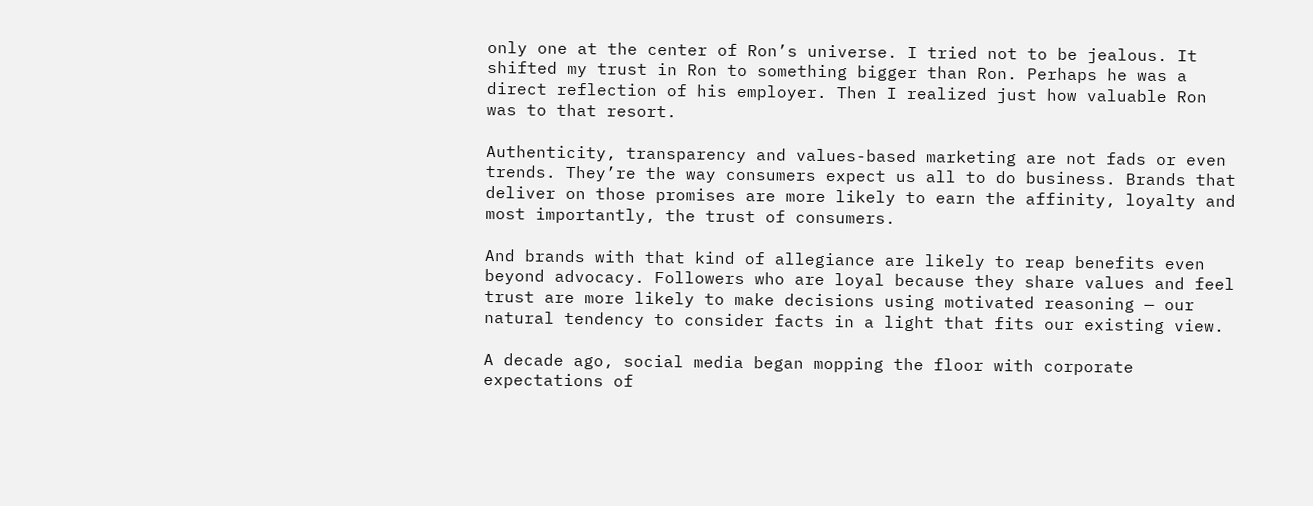only one at the center of Ron’s universe. I tried not to be jealous. It shifted my trust in Ron to something bigger than Ron. Perhaps he was a direct reflection of his employer. Then I realized just how valuable Ron was to that resort.

Authenticity, transparency and values-based marketing are not fads or even trends. They’re the way consumers expect us all to do business. Brands that deliver on those promises are more likely to earn the affinity, loyalty and most importantly, the trust of consumers.

And brands with that kind of allegiance are likely to reap benefits even beyond advocacy. Followers who are loyal because they share values and feel trust are more likely to make decisions using motivated reasoning — our natural tendency to consider facts in a light that fits our existing view.

A decade ago, social media began mopping the floor with corporate expectations of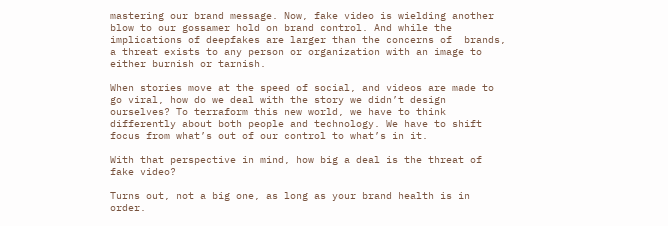mastering our brand message. Now, fake video is wielding another blow to our gossamer hold on brand control. And while the implications of deepfakes are larger than the concerns of  brands, a threat exists to any person or organization with an image to either burnish or tarnish.

When stories move at the speed of social, and videos are made to go viral, how do we deal with the story we didn’t design ourselves? To terraform this new world, we have to think differently about both people and technology. We have to shift focus from what’s out of our control to what’s in it.

With that perspective in mind, how big a deal is the threat of fake video?

Turns out, not a big one, as long as your brand health is in order.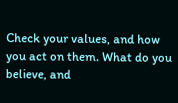Check your values, and how you act on them. What do you believe, and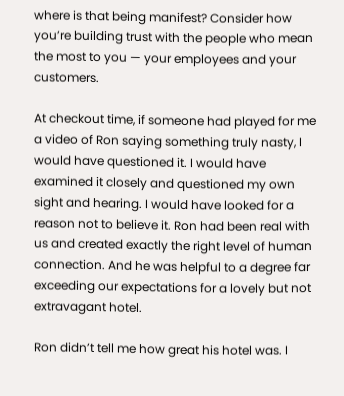where is that being manifest? Consider how you’re building trust with the people who mean the most to you — your employees and your customers.

At checkout time, if someone had played for me a video of Ron saying something truly nasty, I would have questioned it. I would have examined it closely and questioned my own sight and hearing. I would have looked for a reason not to believe it. Ron had been real with us and created exactly the right level of human connection. And he was helpful to a degree far exceeding our expectations for a lovely but not extravagant hotel.

Ron didn’t tell me how great his hotel was. I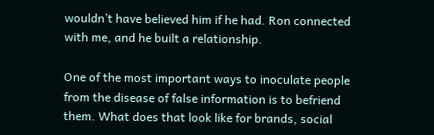wouldn’t have believed him if he had. Ron connected with me, and he built a relationship.

One of the most important ways to inoculate people from the disease of false information is to befriend them. What does that look like for brands, social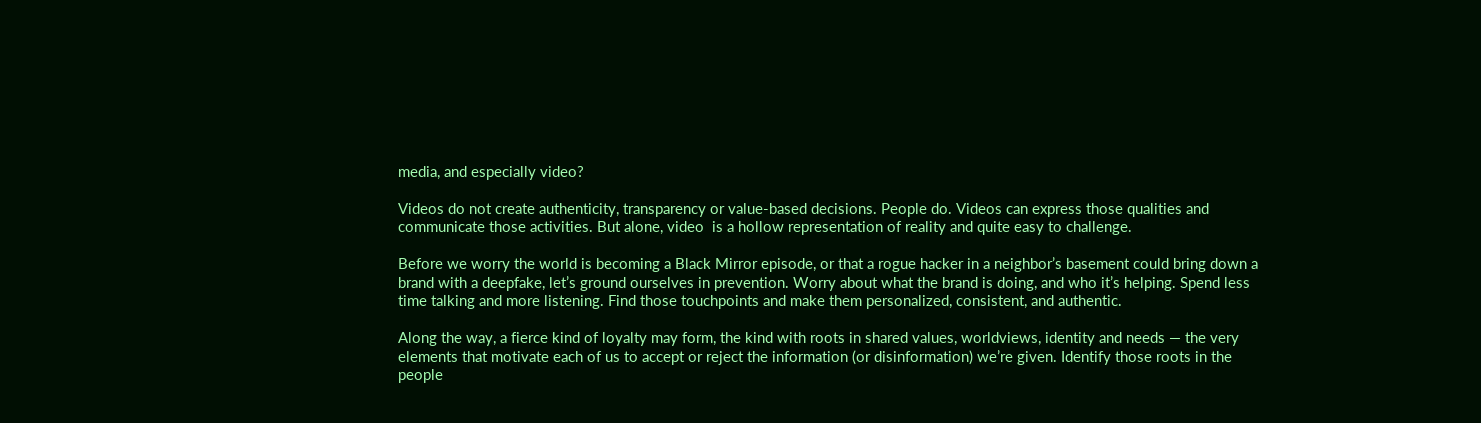media, and especially video?

Videos do not create authenticity, transparency or value-based decisions. People do. Videos can express those qualities and communicate those activities. But alone, video  is a hollow representation of reality and quite easy to challenge.

Before we worry the world is becoming a Black Mirror episode, or that a rogue hacker in a neighbor’s basement could bring down a brand with a deepfake, let’s ground ourselves in prevention. Worry about what the brand is doing, and who it’s helping. Spend less time talking and more listening. Find those touchpoints and make them personalized, consistent, and authentic.

Along the way, a fierce kind of loyalty may form, the kind with roots in shared values, worldviews, identity and needs — the very elements that motivate each of us to accept or reject the information (or disinformation) we’re given. Identify those roots in the people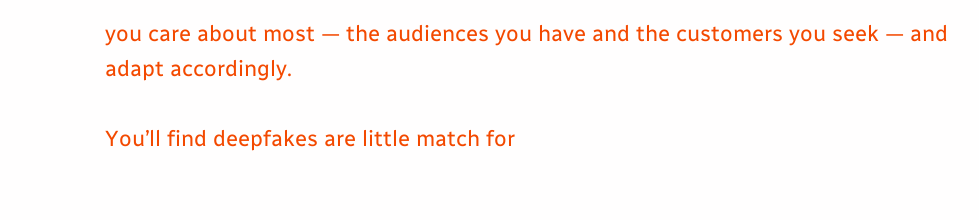you care about most — the audiences you have and the customers you seek — and adapt accordingly.

You’ll find deepfakes are little match for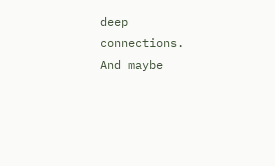deep connections. And maybe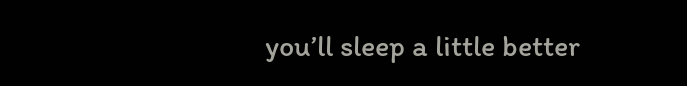you’ll sleep a little better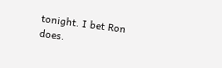tonight. I bet Ron does.